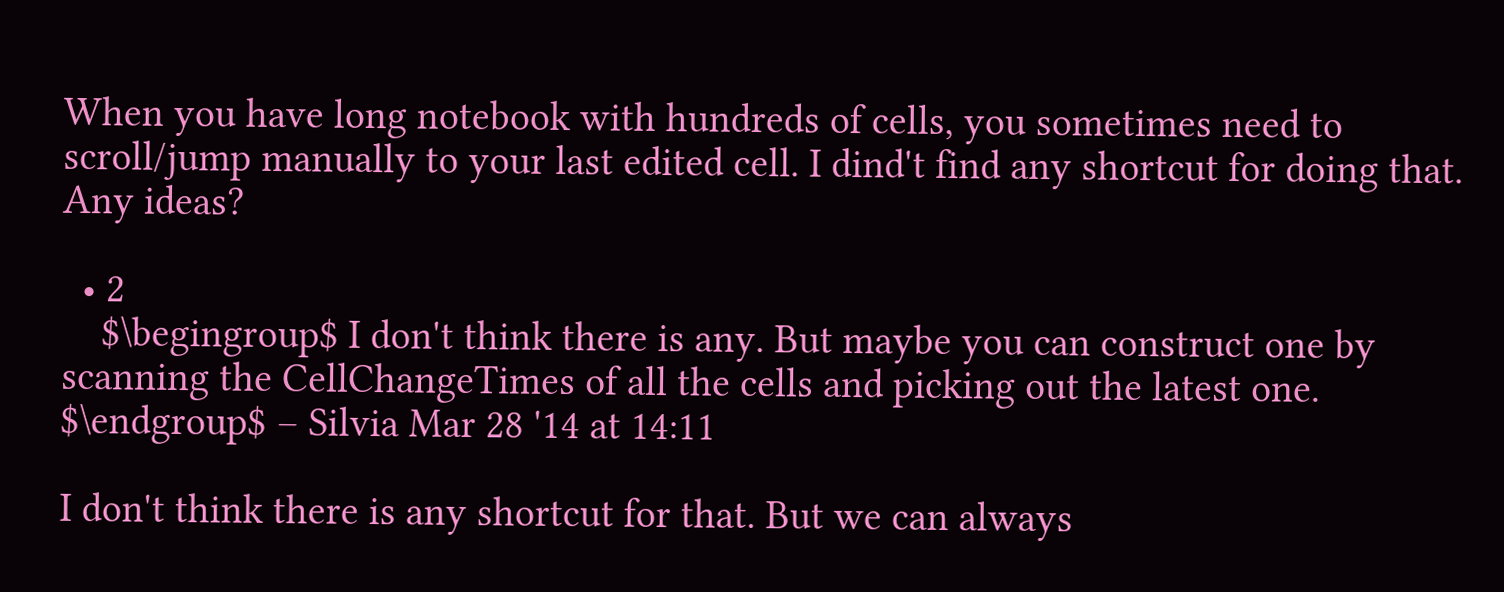When you have long notebook with hundreds of cells, you sometimes need to scroll/jump manually to your last edited cell. I dind't find any shortcut for doing that. Any ideas?

  • 2
    $\begingroup$ I don't think there is any. But maybe you can construct one by scanning the CellChangeTimes of all the cells and picking out the latest one. $\endgroup$ – Silvia Mar 28 '14 at 14:11

I don't think there is any shortcut for that. But we can always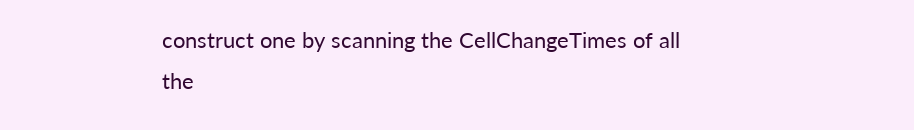construct one by scanning the CellChangeTimes of all the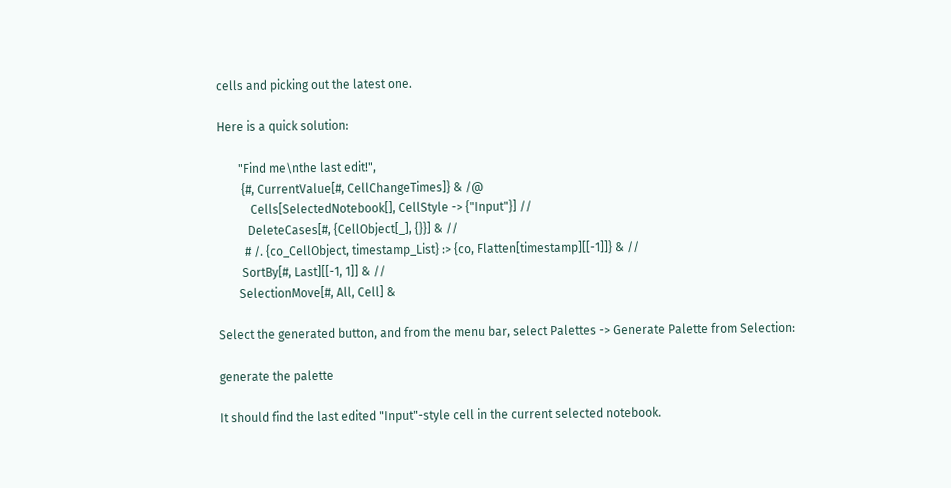cells and picking out the latest one.

Here is a quick solution:

       "Find me\nthe last edit!",
        {#, CurrentValue[#, CellChangeTimes]} & /@
           Cells[SelectedNotebook[], CellStyle -> {"Input"}] //
          DeleteCases[#, {CellObject[_], {}}] & //
         # /. {co_CellObject, timestamp_List} :> {co, Flatten[timestamp][[-1]]} & //
        SortBy[#, Last][[-1, 1]] & //
       SelectionMove[#, All, Cell] &

Select the generated button, and from the menu bar, select Palettes -> Generate Palette from Selection:

generate the palette

It should find the last edited "Input"-style cell in the current selected notebook.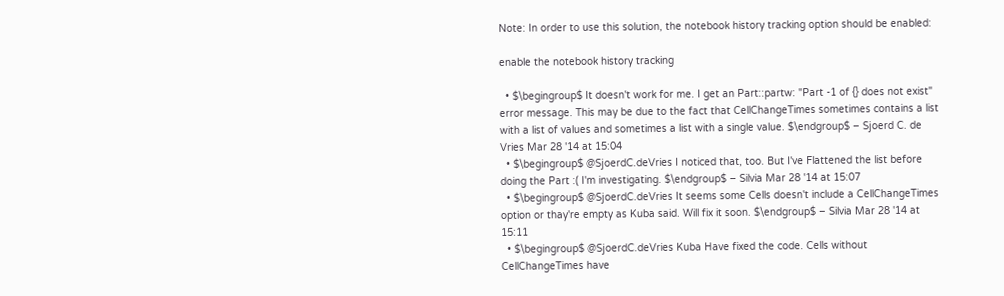Note: In order to use this solution, the notebook history tracking option should be enabled:

enable the notebook history tracking

  • $\begingroup$ It doesn't work for me. I get an Part::partw: "Part -1 of {} does not exist" error message. This may be due to the fact that CellChangeTimes sometimes contains a list with a list of values and sometimes a list with a single value. $\endgroup$ – Sjoerd C. de Vries Mar 28 '14 at 15:04
  • $\begingroup$ @SjoerdC.deVries I noticed that, too. But I've Flattened the list before doing the Part :( I'm investigating. $\endgroup$ – Silvia Mar 28 '14 at 15:07
  • $\begingroup$ @SjoerdC.deVries It seems some Cells doesn't include a CellChangeTimes option or thay're empty as Kuba said. Will fix it soon. $\endgroup$ – Silvia Mar 28 '14 at 15:11
  • $\begingroup$ @SjoerdC.deVries Kuba Have fixed the code. Cells without CellChangeTimes have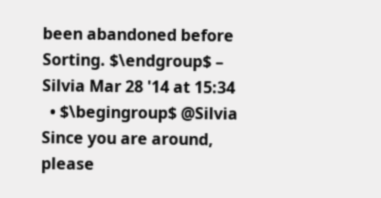been abandoned before Sorting. $\endgroup$ – Silvia Mar 28 '14 at 15:34
  • $\begingroup$ @Silvia Since you are around, please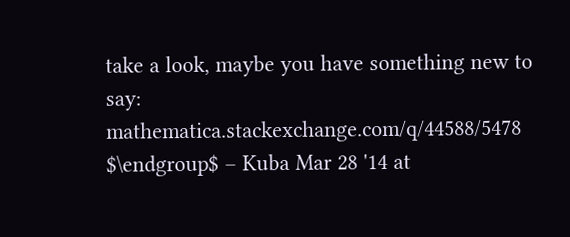take a look, maybe you have something new to say: mathematica.stackexchange.com/q/44588/5478 $\endgroup$ – Kuba Mar 28 '14 at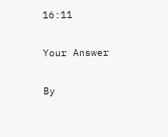16:11

Your Answer

By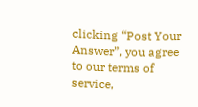clicking “Post Your Answer”, you agree to our terms of service,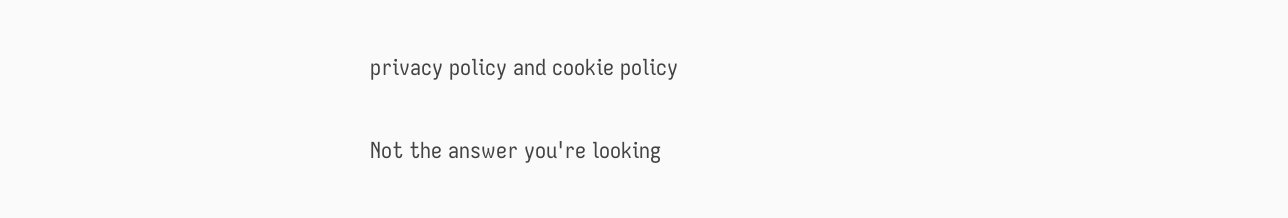privacy policy and cookie policy

Not the answer you're looking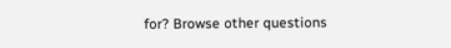for? Browse other questions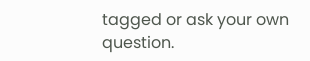tagged or ask your own question.